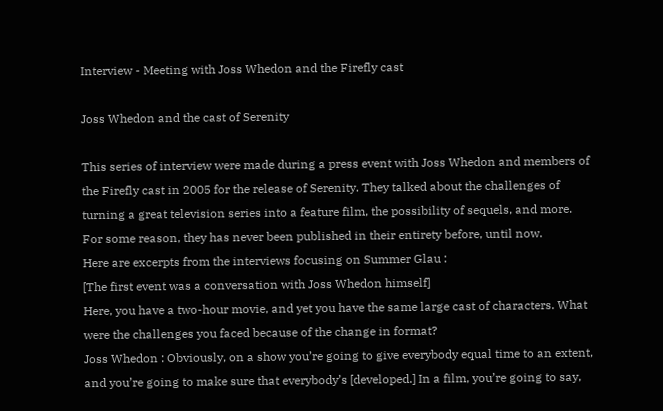Interview - Meeting with Joss Whedon and the Firefly cast

Joss Whedon and the cast of Serenity

This series of interview were made during a press event with Joss Whedon and members of the Firefly cast in 2005 for the release of Serenity. They talked about the challenges of turning a great television series into a feature film, the possibility of sequels, and more. For some reason, they has never been published in their entirety before, until now.
Here are excerpts from the interviews focusing on Summer Glau :
[The first event was a conversation with Joss Whedon himself]
Here, you have a two-hour movie, and yet you have the same large cast of characters. What were the challenges you faced because of the change in format?
Joss Whedon : Obviously, on a show you’re going to give everybody equal time to an extent, and you’re going to make sure that everybody’s [developed.] In a film, you’re going to say,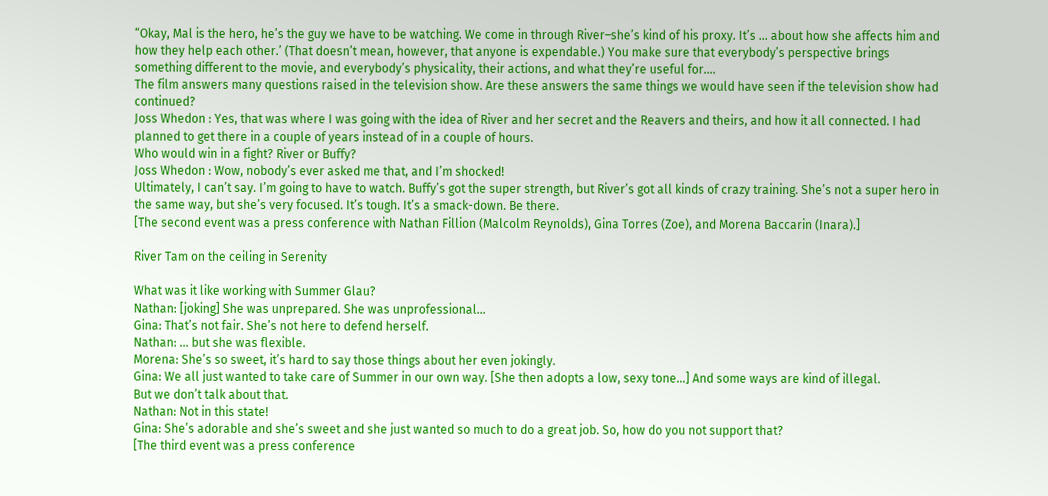“Okay, Mal is the hero, he’s the guy we have to be watching. We come in through River–she’s kind of his proxy. It’s … about how she affects him and how they help each other.’ (That doesn’t mean, however, that anyone is expendable.) You make sure that everybody’s perspective brings something different to the movie, and everybody’s physicality, their actions, and what they’re useful for….
The film answers many questions raised in the television show. Are these answers the same things we would have seen if the television show had continued?
Joss Whedon : Yes, that was where I was going with the idea of River and her secret and the Reavers and theirs, and how it all connected. I had planned to get there in a couple of years instead of in a couple of hours.
Who would win in a fight? River or Buffy?
Joss Whedon : Wow, nobody’s ever asked me that, and I’m shocked!
Ultimately, I can’t say. I’m going to have to watch. Buffy’s got the super strength, but River’s got all kinds of crazy training. She’s not a super hero in the same way, but she’s very focused. It’s tough. It’s a smack-down. Be there.
[The second event was a press conference with Nathan Fillion (Malcolm Reynolds), Gina Torres (Zoe), and Morena Baccarin (Inara).]

River Tam on the ceiling in Serenity

What was it like working with Summer Glau?
Nathan: [joking] She was unprepared. She was unprofessional…
Gina: That’s not fair. She’s not here to defend herself.
Nathan: … but she was flexible.
Morena: She’s so sweet, it’s hard to say those things about her even jokingly.
Gina: We all just wanted to take care of Summer in our own way. [She then adopts a low, sexy tone...] And some ways are kind of illegal.
But we don’t talk about that.
Nathan: Not in this state!
Gina: She’s adorable and she’s sweet and she just wanted so much to do a great job. So, how do you not support that?
[The third event was a press conference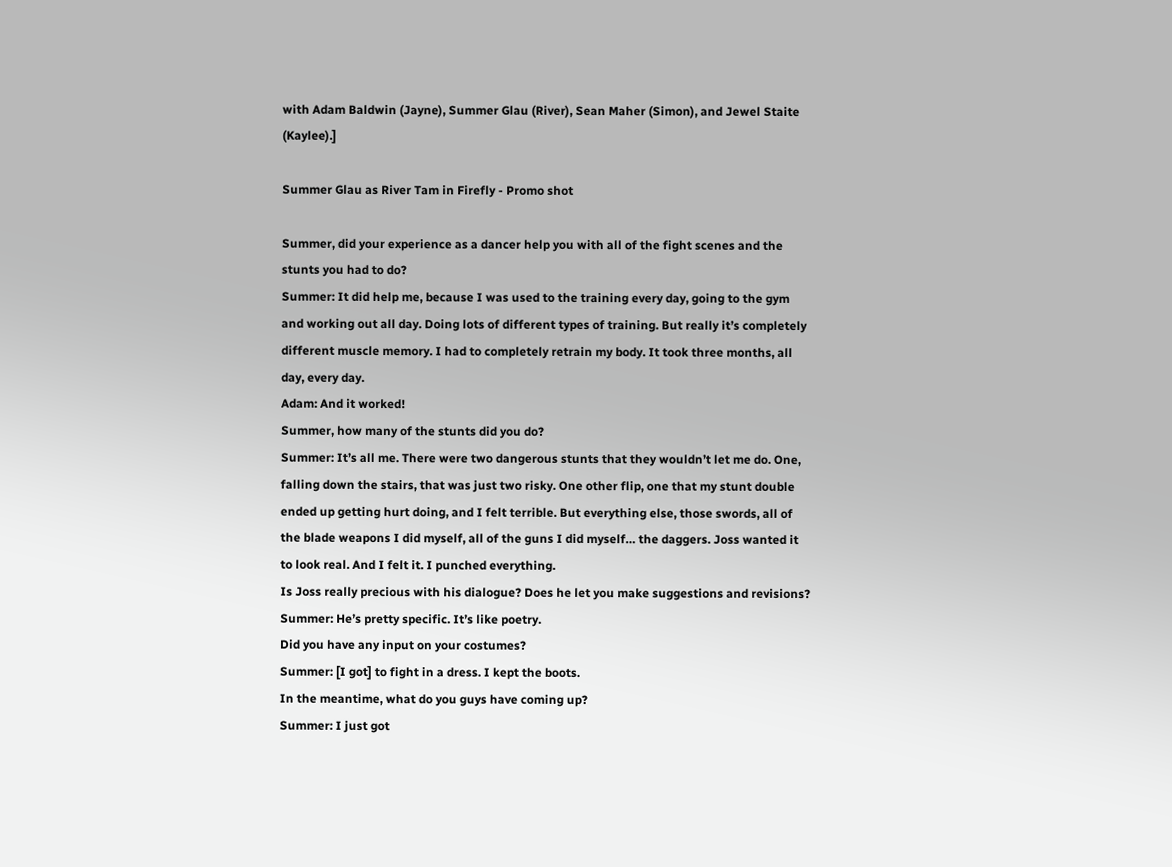with Adam Baldwin (Jayne), Summer Glau (River), Sean Maher (Simon), and Jewel Staite (Kaylee).]

Summer Glau as River Tam in Firefly - Promo shot

Summer, did your experience as a dancer help you with all of the fight scenes and the stunts you had to do?
Summer: It did help me, because I was used to the training every day, going to the gym and working out all day. Doing lots of different types of training. But really it’s completely different muscle memory. I had to completely retrain my body. It took three months, all day, every day.
Adam: And it worked!
Summer, how many of the stunts did you do?
Summer: It’s all me. There were two dangerous stunts that they wouldn’t let me do. One, falling down the stairs, that was just two risky. One other flip, one that my stunt double ended up getting hurt doing, and I felt terrible. But everything else, those swords, all of the blade weapons I did myself, all of the guns I did myself… the daggers. Joss wanted it to look real. And I felt it. I punched everything.
Is Joss really precious with his dialogue? Does he let you make suggestions and revisions?
Summer: He’s pretty specific. It’s like poetry.
Did you have any input on your costumes?
Summer: [I got] to fight in a dress. I kept the boots.
In the meantime, what do you guys have coming up?
Summer: I just got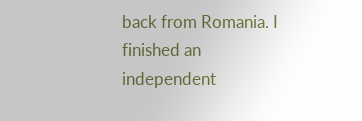back from Romania. I finished an independent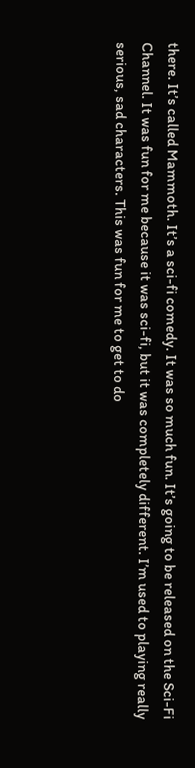there. It’s called Mammoth. It’s a sci-fi comedy. It was so much fun. It’s going to be released on the Sci-Fi Channel. It was fun for me because it was sci-fi, but it was completely different. I’m used to playing really serious, sad characters. This was fun for me to get to do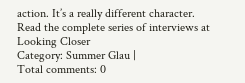action. It’s a really different character.
Read the complete series of interviews at Looking Closer
Category: Summer Glau |
Total comments: 0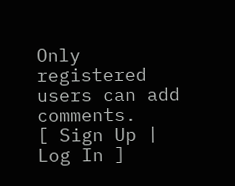Only registered users can add comments.
[ Sign Up | Log In ]